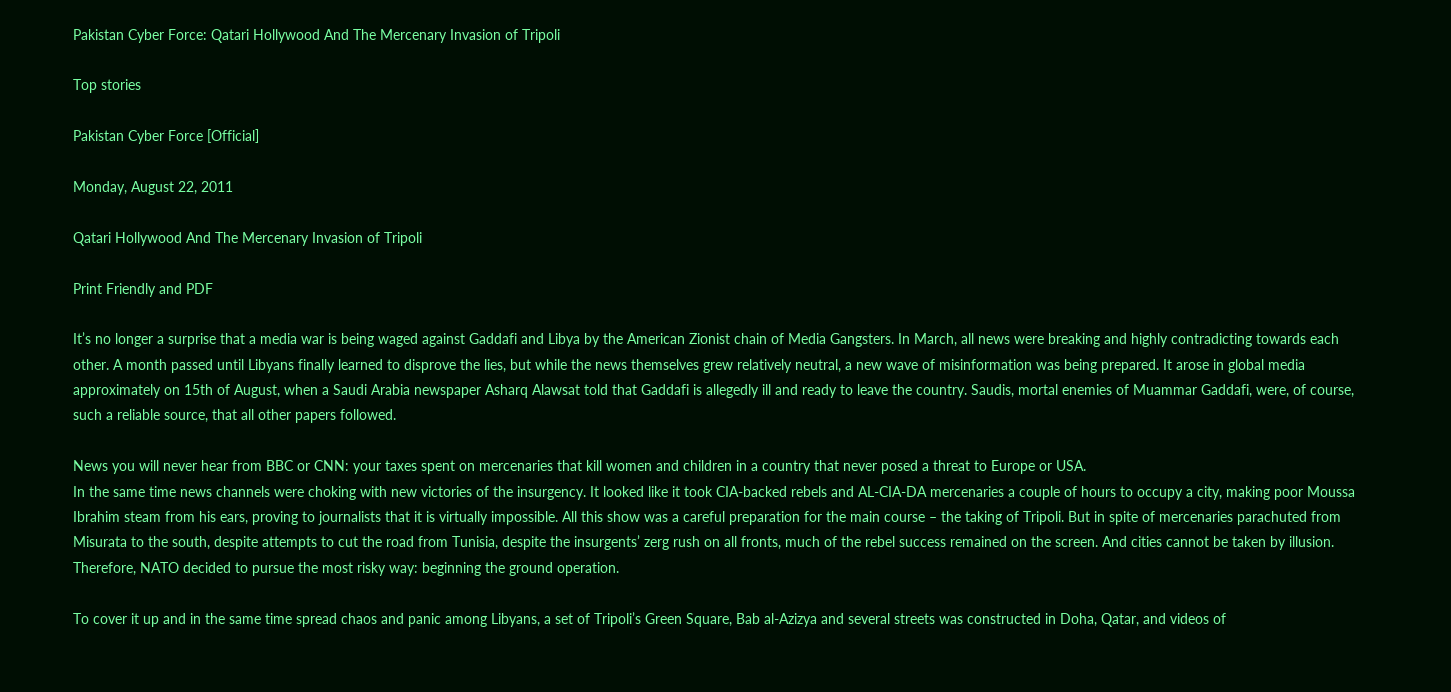Pakistan Cyber Force: Qatari Hollywood And The Mercenary Invasion of Tripoli

Top stories

Pakistan Cyber Force [Official]

Monday, August 22, 2011

Qatari Hollywood And The Mercenary Invasion of Tripoli

Print Friendly and PDF

It’s no longer a surprise that a media war is being waged against Gaddafi and Libya by the American Zionist chain of Media Gangsters. In March, all news were breaking and highly contradicting towards each other. A month passed until Libyans finally learned to disprove the lies, but while the news themselves grew relatively neutral, a new wave of misinformation was being prepared. It arose in global media approximately on 15th of August, when a Saudi Arabia newspaper Asharq Alawsat told that Gaddafi is allegedly ill and ready to leave the country. Saudis, mortal enemies of Muammar Gaddafi, were, of course, such a reliable source, that all other papers followed.

News you will never hear from BBC or CNN: your taxes spent on mercenaries that kill women and children in a country that never posed a threat to Europe or USA.
In the same time news channels were choking with new victories of the insurgency. It looked like it took CIA-backed rebels and AL-CIA-DA mercenaries a couple of hours to occupy a city, making poor Moussa Ibrahim steam from his ears, proving to journalists that it is virtually impossible. All this show was a careful preparation for the main course – the taking of Tripoli. But in spite of mercenaries parachuted from Misurata to the south, despite attempts to cut the road from Tunisia, despite the insurgents’ zerg rush on all fronts, much of the rebel success remained on the screen. And cities cannot be taken by illusion. Therefore, NATO decided to pursue the most risky way: beginning the ground operation.

To cover it up and in the same time spread chaos and panic among Libyans, a set of Tripoli’s Green Square, Bab al-Azizya and several streets was constructed in Doha, Qatar, and videos of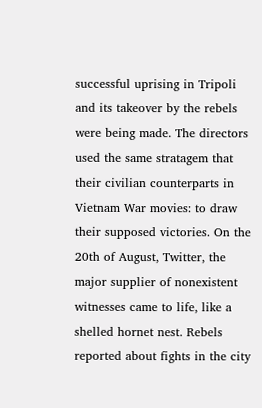successful uprising in Tripoli and its takeover by the rebels were being made. The directors used the same stratagem that their civilian counterparts in Vietnam War movies: to draw their supposed victories. On the 20th of August, Twitter, the major supplier of nonexistent witnesses came to life, like a shelled hornet nest. Rebels reported about fights in the city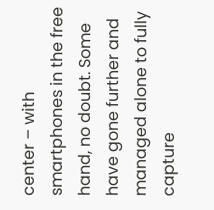center – with smartphones in the free hand, no doubt. Some have gone further and managed alone to fully capture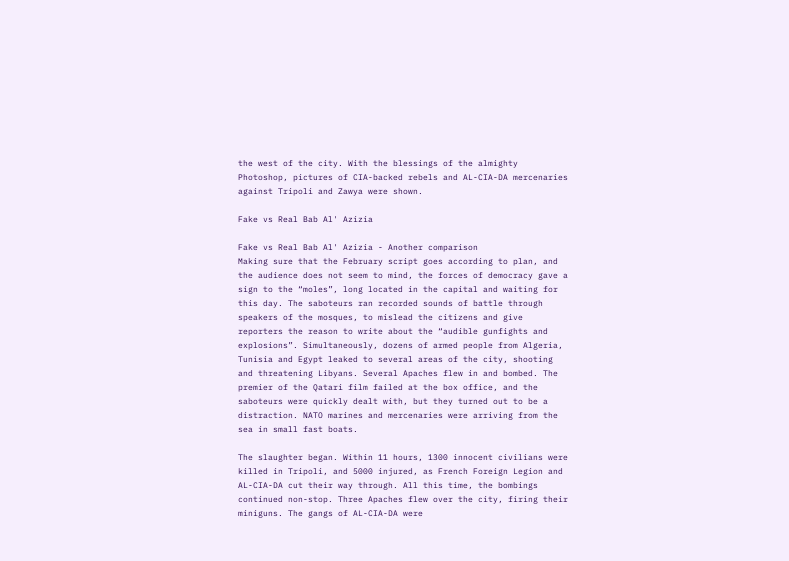the west of the city. With the blessings of the almighty Photoshop, pictures of CIA-backed rebels and AL-CIA-DA mercenaries against Tripoli and Zawya were shown.

Fake vs Real Bab Al' Azizia

Fake vs Real Bab Al' Azizia - Another comparison
Making sure that the February script goes according to plan, and the audience does not seem to mind, the forces of democracy gave a sign to the “moles”, long located in the capital and waiting for this day. The saboteurs ran recorded sounds of battle through speakers of the mosques, to mislead the citizens and give reporters the reason to write about the “audible gunfights and explosions”. Simultaneously, dozens of armed people from Algeria, Tunisia and Egypt leaked to several areas of the city, shooting and threatening Libyans. Several Apaches flew in and bombed. The premier of the Qatari film failed at the box office, and the saboteurs were quickly dealt with, but they turned out to be a distraction. NATO marines and mercenaries were arriving from the sea in small fast boats.

The slaughter began. Within 11 hours, 1300 innocent civilians were killed in Tripoli, and 5000 injured, as French Foreign Legion and AL-CIA-DA cut their way through. All this time, the bombings continued non-stop. Three Apaches flew over the city, firing their miniguns. The gangs of AL-CIA-DA were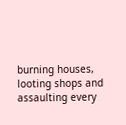burning houses, looting shops and assaulting every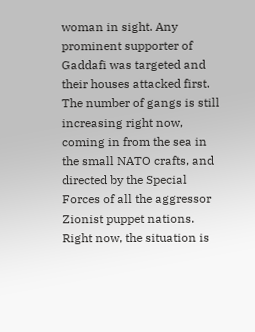woman in sight. Any prominent supporter of Gaddafi was targeted and their houses attacked first. The number of gangs is still increasing right now, coming in from the sea in the small NATO crafts, and directed by the Special Forces of all the aggressor Zionist puppet nations. Right now, the situation is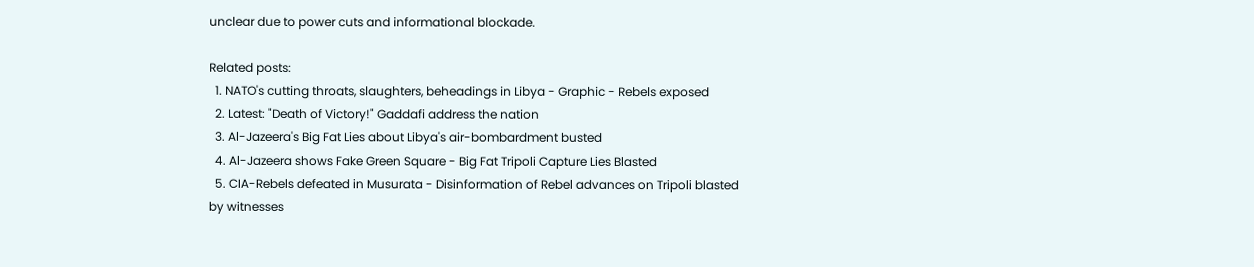unclear due to power cuts and informational blockade.

Related posts:
  1. NATO's cutting throats, slaughters, beheadings in Libya - Graphic - Rebels exposed
  2. Latest: "Death of Victory!" Gaddafi address the nation
  3. Al-Jazeera's Big Fat Lies about Libya's air-bombardment busted
  4. Al-Jazeera shows Fake Green Square - Big Fat Tripoli Capture Lies Blasted
  5. CIA-Rebels defeated in Musurata - Disinformation of Rebel advances on Tripoli blasted by witnesses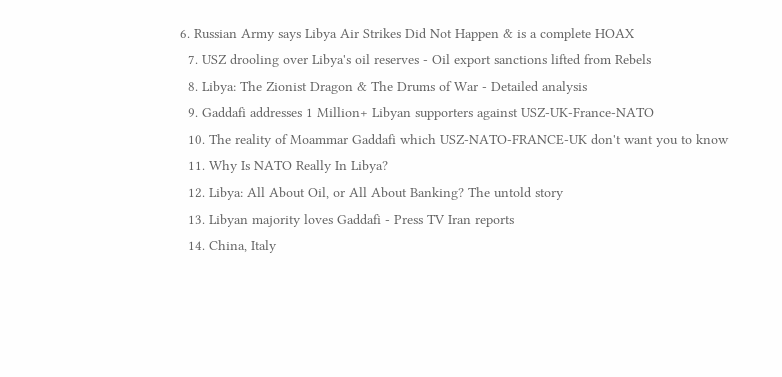6. Russian Army says Libya Air Strikes Did Not Happen & is a complete HOAX
  7. USZ drooling over Libya's oil reserves - Oil export sanctions lifted from Rebels
  8. Libya: The Zionist Dragon & The Drums of War - Detailed analysis
  9. Gaddafi addresses 1 Million+ Libyan supporters against USZ-UK-France-NATO
  10. The reality of Moammar Gaddafi which USZ-NATO-FRANCE-UK don't want you to know
  11. Why Is NATO Really In Libya?
  12. Libya: All About Oil, or All About Banking? The untold story
  13. Libyan majority loves Gaddafi - Press TV Iran reports
  14. China, Italy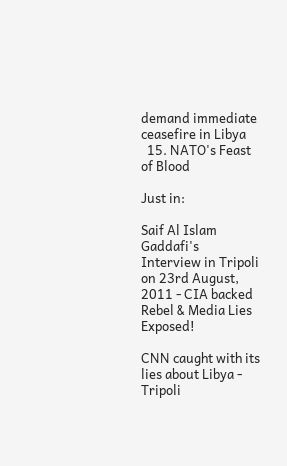demand immediate ceasefire in Libya
  15. NATO's Feast of Blood

Just in:

Saif Al Islam Gaddafi's Interview in Tripoli on 23rd August, 2011 - CIA backed Rebel & Media Lies Exposed!

CNN caught with its lies about Libya - Tripoli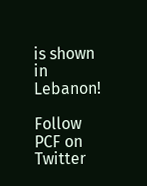is shown in Lebanon!

Follow PCF on Twitter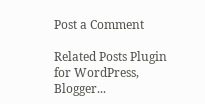Post a Comment

Related Posts Plugin for WordPress, Blogger...